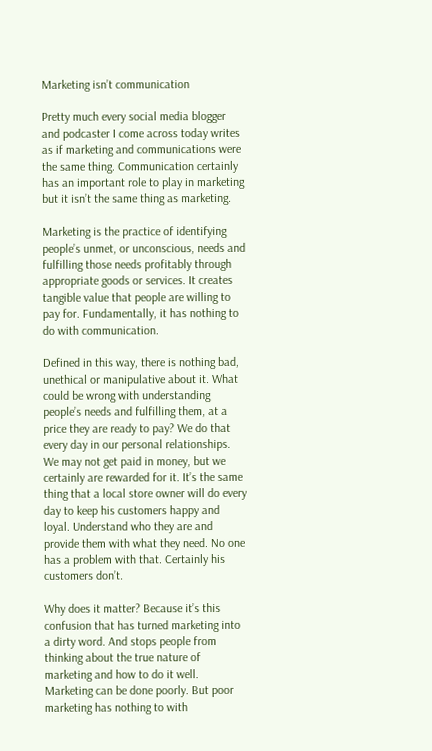Marketing isn’t communication

Pretty much every social media blogger and podcaster I come across today writes as if marketing and communications were the same thing. Communication certainly has an important role to play in marketing but it isn’t the same thing as marketing.

Marketing is the practice of identifying people’s unmet, or unconscious, needs and fulfilling those needs profitably through appropriate goods or services. It creates tangible value that people are willing to pay for. Fundamentally, it has nothing to do with communication.

Defined in this way, there is nothing bad, unethical or manipulative about it. What could be wrong with understanding people’s needs and fulfilling them, at a price they are ready to pay? We do that every day in our personal relationships. We may not get paid in money, but we certainly are rewarded for it. It’s the same thing that a local store owner will do every day to keep his customers happy and loyal. Understand who they are and provide them with what they need. No one has a problem with that. Certainly his customers don’t.

Why does it matter? Because it’s this confusion that has turned marketing into a dirty word. And stops people from thinking about the true nature of marketing and how to do it well. Marketing can be done poorly. But poor marketing has nothing to with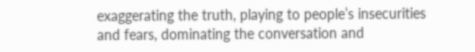exaggerating the truth, playing to people’s insecurities and fears, dominating the conversation and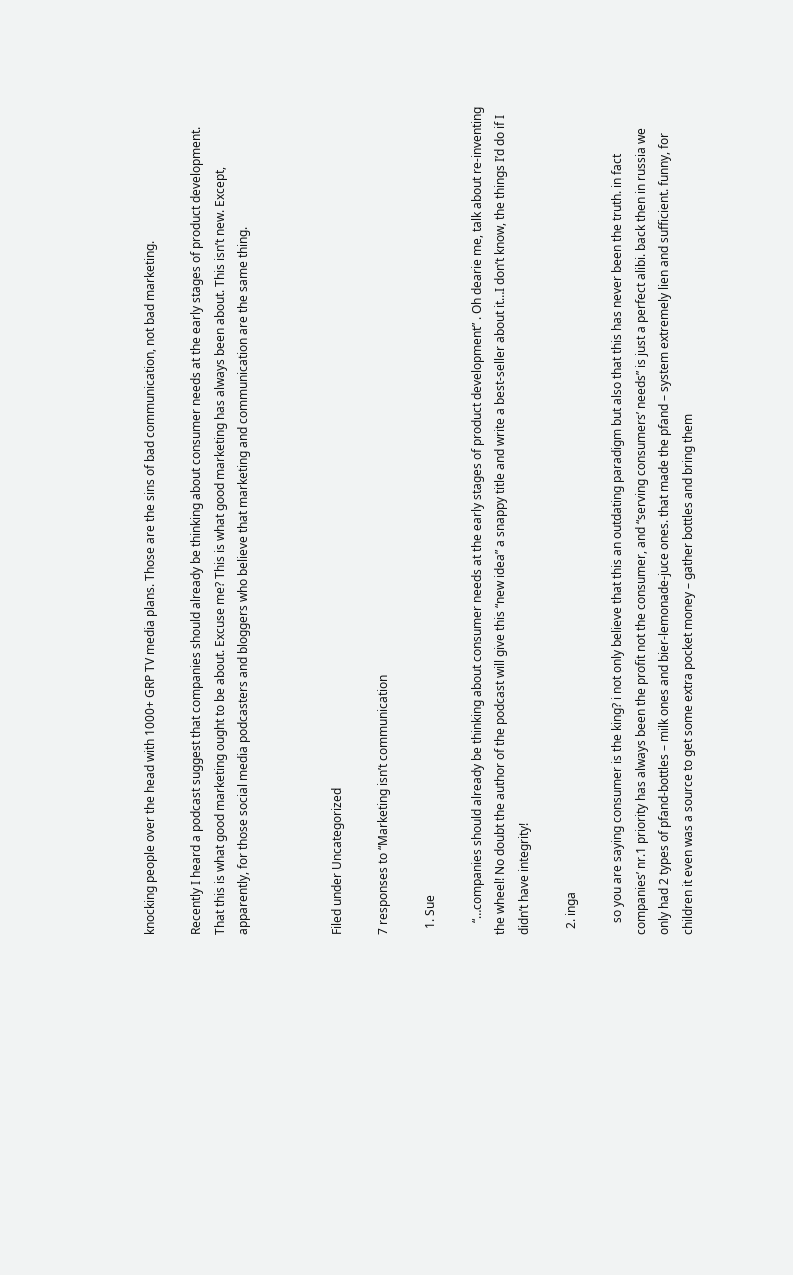knocking people over the head with 1000+ GRP TV media plans. Those are the sins of bad communication, not bad marketing.

Recently I heard a podcast suggest that companies should already be thinking about consumer needs at the early stages of product development. That this is what good marketing ought to be about. Excuse me? This is what good marketing has always been about. This isn’t new. Except, apparently, for those social media podcasters and bloggers who believe that marketing and communication are the same thing.



Filed under Uncategorized

7 responses to “Marketing isn’t communication

  1. Sue

    “…companies should already be thinking about consumer needs at the early stages of product development” . Oh dearie me, talk about re-inventing the wheel! No doubt the author of the podcast will give this “new idea” a snappy title and write a best-seller about it…I don’t know, the things I’d do if I didn’t have integrity!

  2. inga

    so you are saying consumer is the king? i not only believe that this an outdating paradigm but also that this has never been the truth. in fact companies’ nr.1 priority has always been the profit not the consumer, and “serving consumers’ needs” is just a perfect alibi. back then in russia we only had 2 types of pfand-bottles – milk ones and bier-lemonade-juce ones. that made the pfand – system extremely lien and sufficient. funny, for children it even was a source to get some extra pocket money – gather bottles and bring them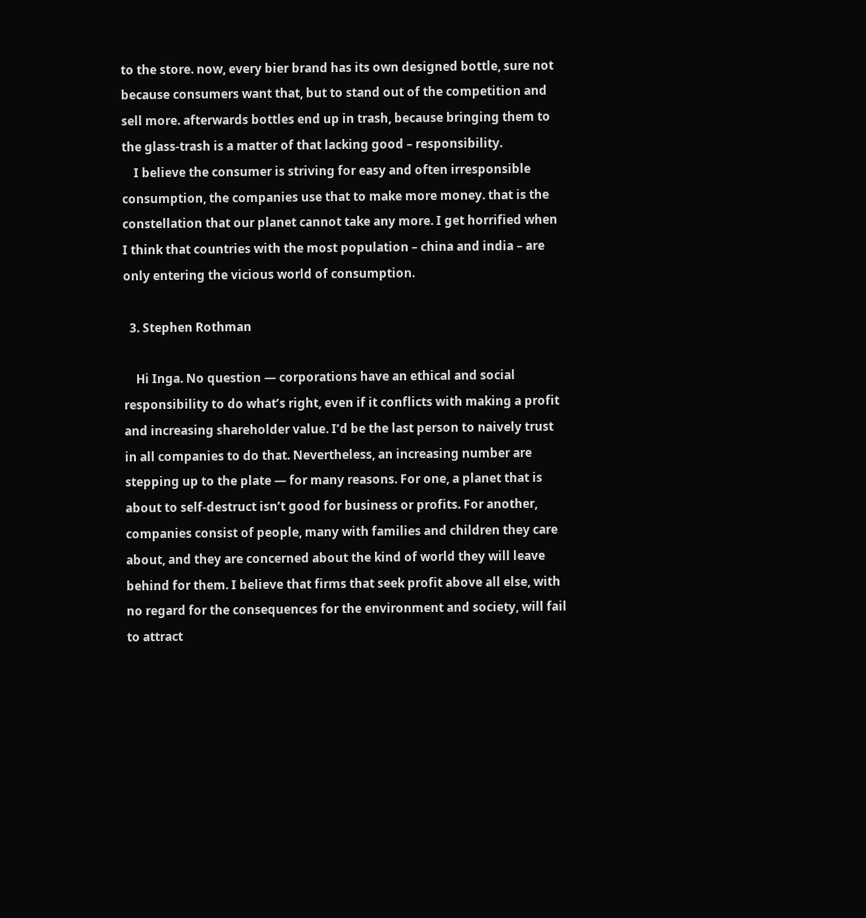to the store. now, every bier brand has its own designed bottle, sure not because consumers want that, but to stand out of the competition and sell more. afterwards bottles end up in trash, because bringing them to the glass-trash is a matter of that lacking good – responsibility.
    I believe the consumer is striving for easy and often irresponsible consumption, the companies use that to make more money. that is the constellation that our planet cannot take any more. I get horrified when I think that countries with the most population – china and india – are only entering the vicious world of consumption.

  3. Stephen Rothman

    Hi Inga. No question — corporations have an ethical and social responsibility to do what’s right, even if it conflicts with making a profit and increasing shareholder value. I’d be the last person to naively trust in all companies to do that. Nevertheless, an increasing number are stepping up to the plate — for many reasons. For one, a planet that is about to self-destruct isn’t good for business or profits. For another, companies consist of people, many with families and children they care about, and they are concerned about the kind of world they will leave behind for them. I believe that firms that seek profit above all else, with no regard for the consequences for the environment and society, will fail to attract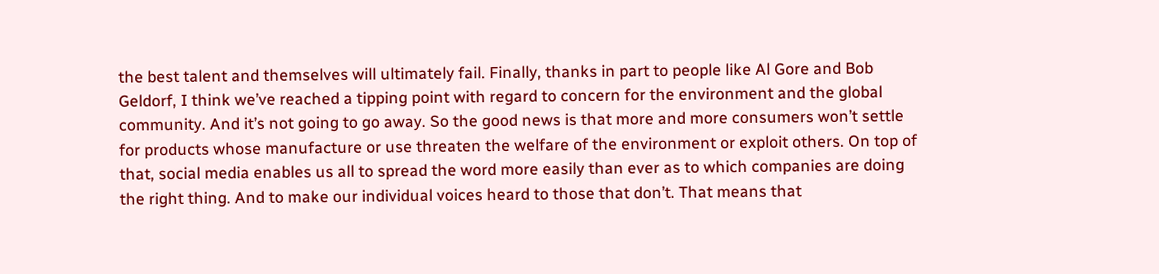the best talent and themselves will ultimately fail. Finally, thanks in part to people like Al Gore and Bob Geldorf, I think we’ve reached a tipping point with regard to concern for the environment and the global community. And it’s not going to go away. So the good news is that more and more consumers won’t settle for products whose manufacture or use threaten the welfare of the environment or exploit others. On top of that, social media enables us all to spread the word more easily than ever as to which companies are doing the right thing. And to make our individual voices heard to those that don’t. That means that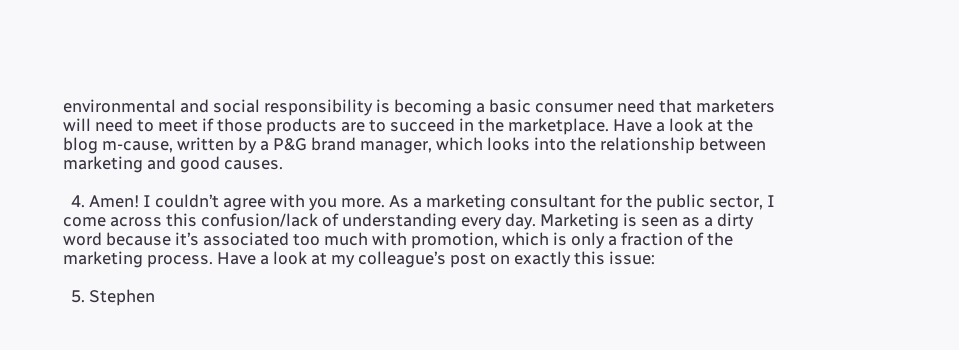environmental and social responsibility is becoming a basic consumer need that marketers will need to meet if those products are to succeed in the marketplace. Have a look at the blog m-cause, written by a P&G brand manager, which looks into the relationship between marketing and good causes.

  4. Amen! I couldn’t agree with you more. As a marketing consultant for the public sector, I come across this confusion/lack of understanding every day. Marketing is seen as a dirty word because it’s associated too much with promotion, which is only a fraction of the marketing process. Have a look at my colleague’s post on exactly this issue:

  5. Stephen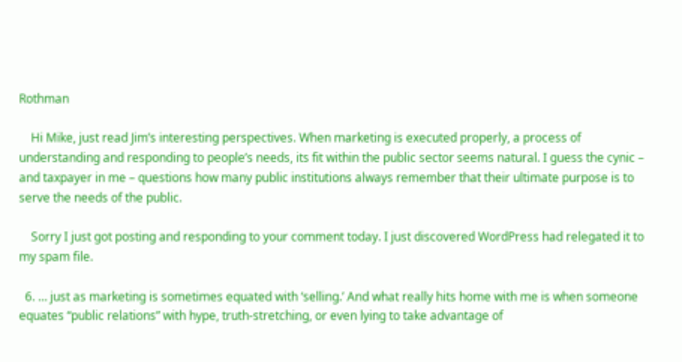Rothman

    Hi Mike, just read Jim’s interesting perspectives. When marketing is executed properly, a process of understanding and responding to people’s needs, its fit within the public sector seems natural. I guess the cynic – and taxpayer in me – questions how many public institutions always remember that their ultimate purpose is to serve the needs of the public.

    Sorry I just got posting and responding to your comment today. I just discovered WordPress had relegated it to my spam file.

  6. … just as marketing is sometimes equated with ‘selling.’ And what really hits home with me is when someone equates “public relations” with hype, truth-stretching, or even lying to take advantage of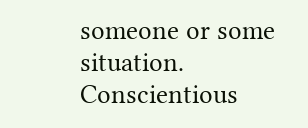someone or some situation. Conscientious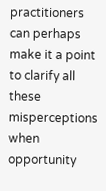practitioners can perhaps make it a point to clarify all these misperceptions when opportunity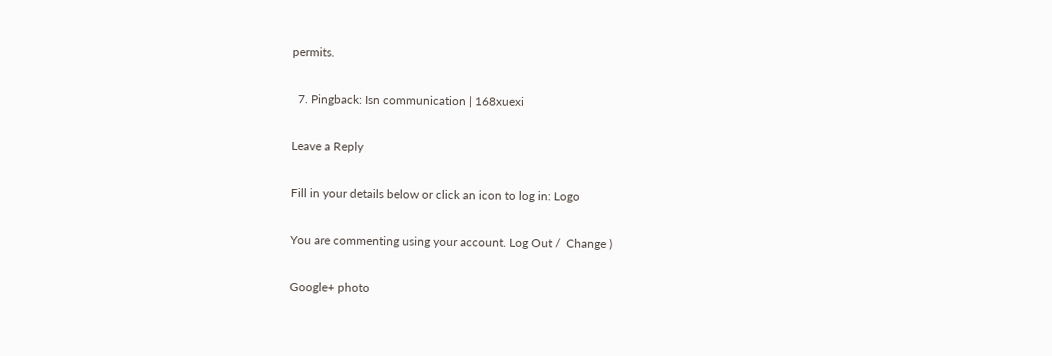permits.

  7. Pingback: Isn communication | 168xuexi

Leave a Reply

Fill in your details below or click an icon to log in: Logo

You are commenting using your account. Log Out /  Change )

Google+ photo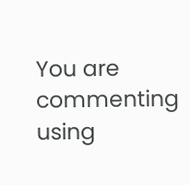You are commenting using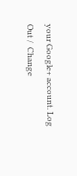your Google+ account. Log Out /  Change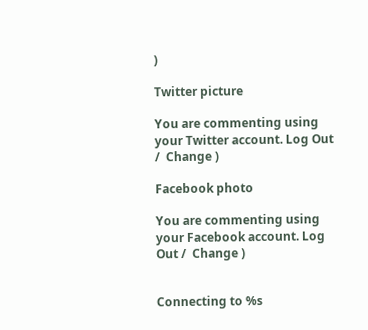)

Twitter picture

You are commenting using your Twitter account. Log Out /  Change )

Facebook photo

You are commenting using your Facebook account. Log Out /  Change )


Connecting to %s